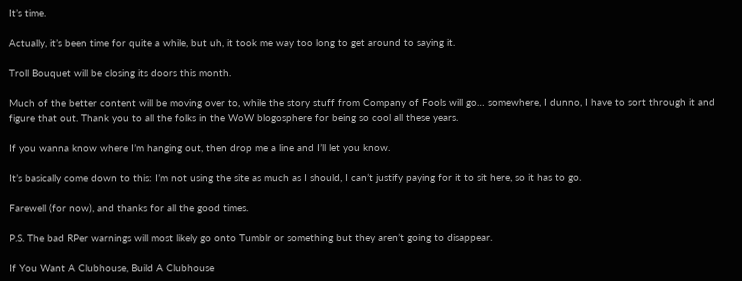It’s time.

Actually, it’s been time for quite a while, but uh, it took me way too long to get around to saying it.

Troll Bouquet will be closing its doors this month.

Much of the better content will be moving over to, while the story stuff from Company of Fools will go… somewhere, I dunno, I have to sort through it and figure that out. Thank you to all the folks in the WoW blogosphere for being so cool all these years.

If you wanna know where I’m hanging out, then drop me a line and I’ll let you know.

It’s basically come down to this: I’m not using the site as much as I should, I can’t justify paying for it to sit here, so it has to go.

Farewell (for now), and thanks for all the good times.

P.S. The bad RPer warnings will most likely go onto Tumblr or something but they aren’t going to disappear.

If You Want A Clubhouse, Build A Clubhouse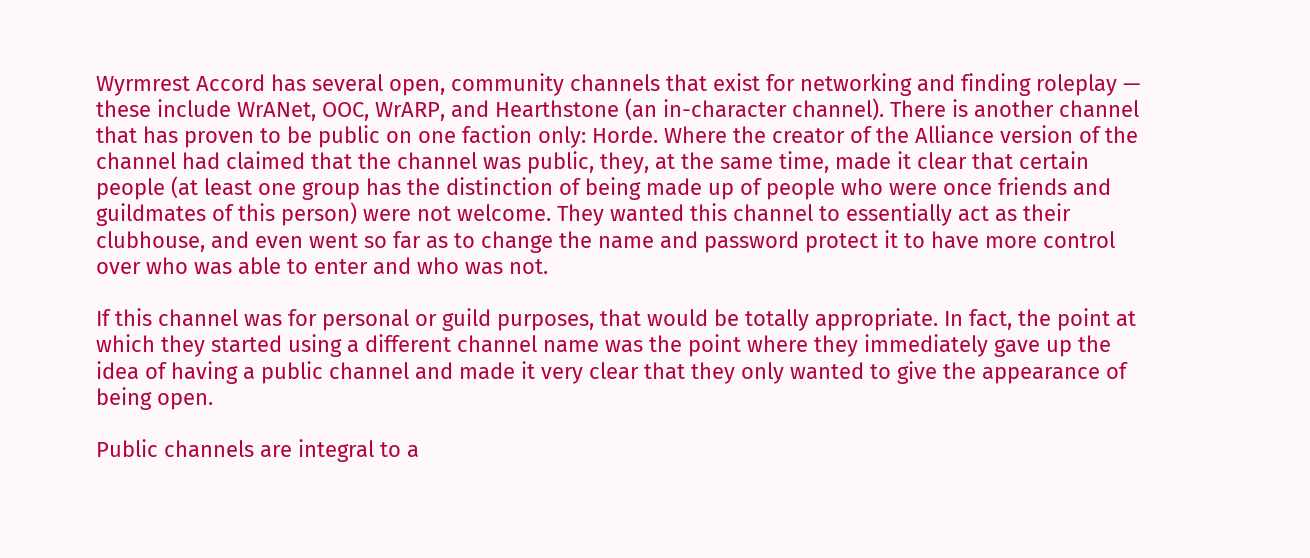Wyrmrest Accord has several open, community channels that exist for networking and finding roleplay — these include WrANet, OOC, WrARP, and Hearthstone (an in-character channel). There is another channel that has proven to be public on one faction only: Horde. Where the creator of the Alliance version of the channel had claimed that the channel was public, they, at the same time, made it clear that certain people (at least one group has the distinction of being made up of people who were once friends and guildmates of this person) were not welcome. They wanted this channel to essentially act as their clubhouse, and even went so far as to change the name and password protect it to have more control over who was able to enter and who was not.

If this channel was for personal or guild purposes, that would be totally appropriate. In fact, the point at which they started using a different channel name was the point where they immediately gave up the idea of having a public channel and made it very clear that they only wanted to give the appearance of being open.

Public channels are integral to a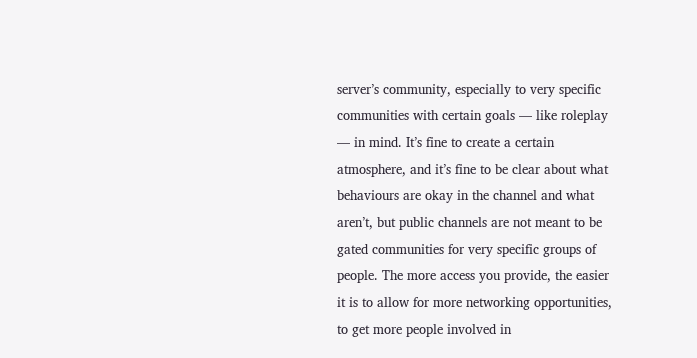server’s community, especially to very specific communities with certain goals — like roleplay — in mind. It’s fine to create a certain atmosphere, and it’s fine to be clear about what behaviours are okay in the channel and what aren’t, but public channels are not meant to be gated communities for very specific groups of people. The more access you provide, the easier it is to allow for more networking opportunities, to get more people involved in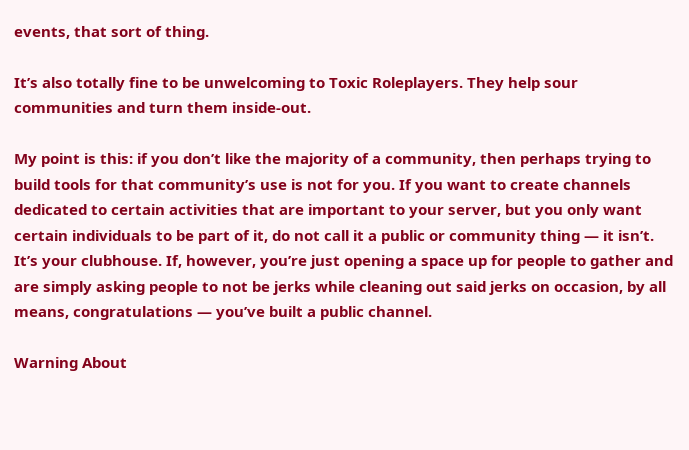events, that sort of thing.

It’s also totally fine to be unwelcoming to Toxic Roleplayers. They help sour communities and turn them inside-out.

My point is this: if you don’t like the majority of a community, then perhaps trying to build tools for that community’s use is not for you. If you want to create channels dedicated to certain activities that are important to your server, but you only want certain individuals to be part of it, do not call it a public or community thing — it isn’t. It’s your clubhouse. If, however, you’re just opening a space up for people to gather and are simply asking people to not be jerks while cleaning out said jerks on occasion, by all means, congratulations — you’ve built a public channel.

Warning About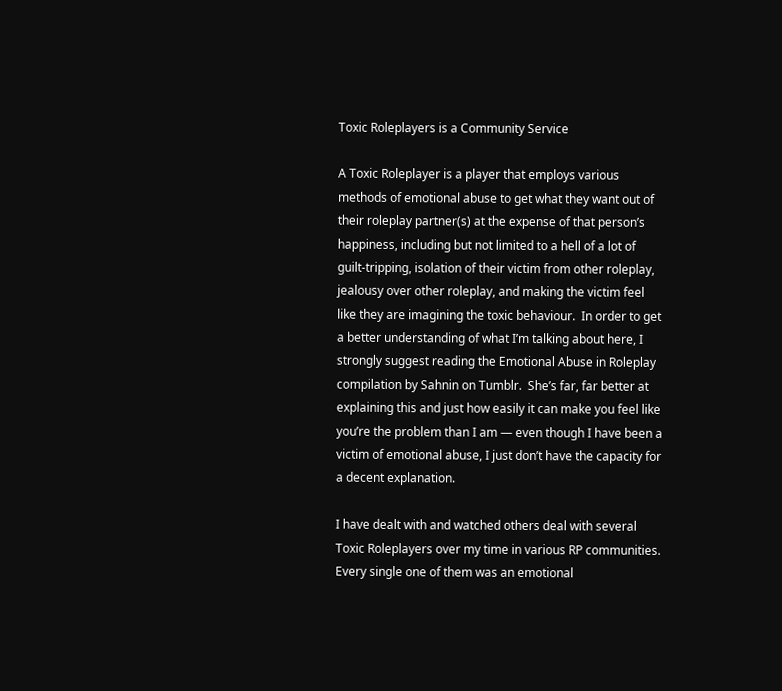Toxic Roleplayers is a Community Service

A Toxic Roleplayer is a player that employs various methods of emotional abuse to get what they want out of their roleplay partner(s) at the expense of that person’s happiness, including but not limited to a hell of a lot of guilt-tripping, isolation of their victim from other roleplay, jealousy over other roleplay, and making the victim feel like they are imagining the toxic behaviour.  In order to get a better understanding of what I’m talking about here, I strongly suggest reading the Emotional Abuse in Roleplay compilation by Sahnin on Tumblr.  She’s far, far better at explaining this and just how easily it can make you feel like you’re the problem than I am — even though I have been a victim of emotional abuse, I just don’t have the capacity for a decent explanation.

I have dealt with and watched others deal with several Toxic Roleplayers over my time in various RP communities.  Every single one of them was an emotional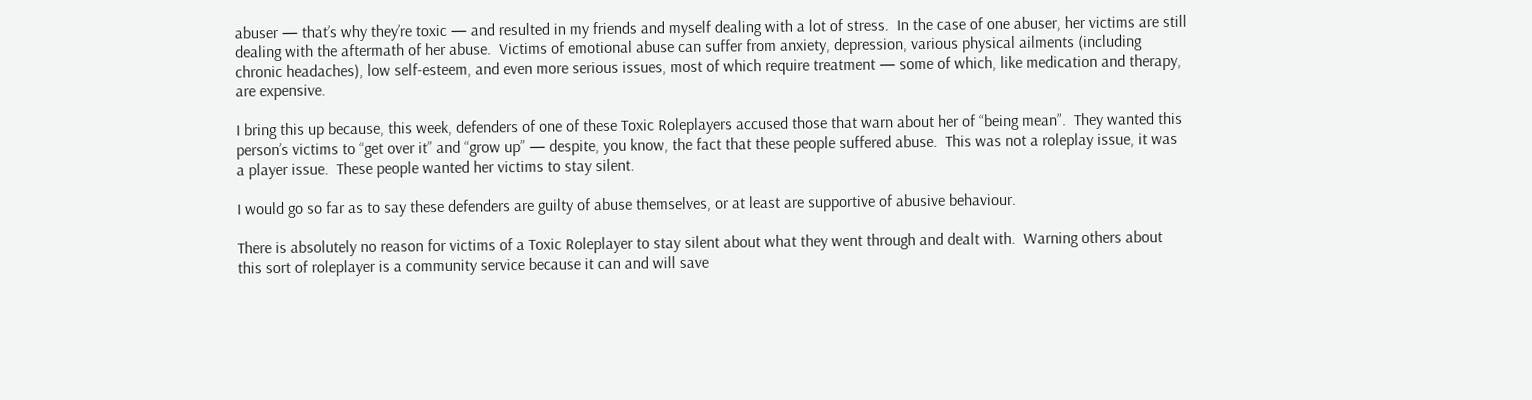abuser — that’s why they’re toxic — and resulted in my friends and myself dealing with a lot of stress.  In the case of one abuser, her victims are still dealing with the aftermath of her abuse.  Victims of emotional abuse can suffer from anxiety, depression, various physical ailments (including chronic headaches), low self-esteem, and even more serious issues, most of which require treatment — some of which, like medication and therapy, are expensive.

I bring this up because, this week, defenders of one of these Toxic Roleplayers accused those that warn about her of “being mean”.  They wanted this person’s victims to “get over it” and “grow up” — despite, you know, the fact that these people suffered abuse.  This was not a roleplay issue, it was a player issue.  These people wanted her victims to stay silent.

I would go so far as to say these defenders are guilty of abuse themselves, or at least are supportive of abusive behaviour.

There is absolutely no reason for victims of a Toxic Roleplayer to stay silent about what they went through and dealt with.  Warning others about this sort of roleplayer is a community service because it can and will save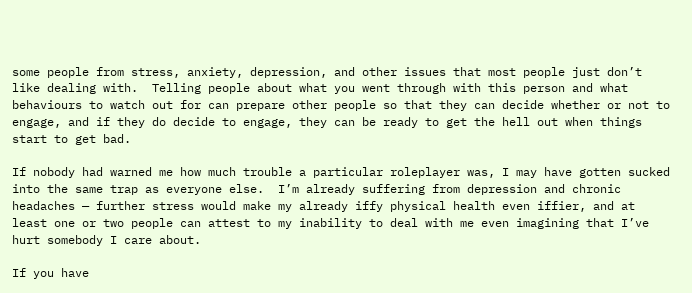some people from stress, anxiety, depression, and other issues that most people just don’t like dealing with.  Telling people about what you went through with this person and what behaviours to watch out for can prepare other people so that they can decide whether or not to engage, and if they do decide to engage, they can be ready to get the hell out when things start to get bad.

If nobody had warned me how much trouble a particular roleplayer was, I may have gotten sucked into the same trap as everyone else.  I’m already suffering from depression and chronic headaches — further stress would make my already iffy physical health even iffier, and at least one or two people can attest to my inability to deal with me even imagining that I’ve hurt somebody I care about.

If you have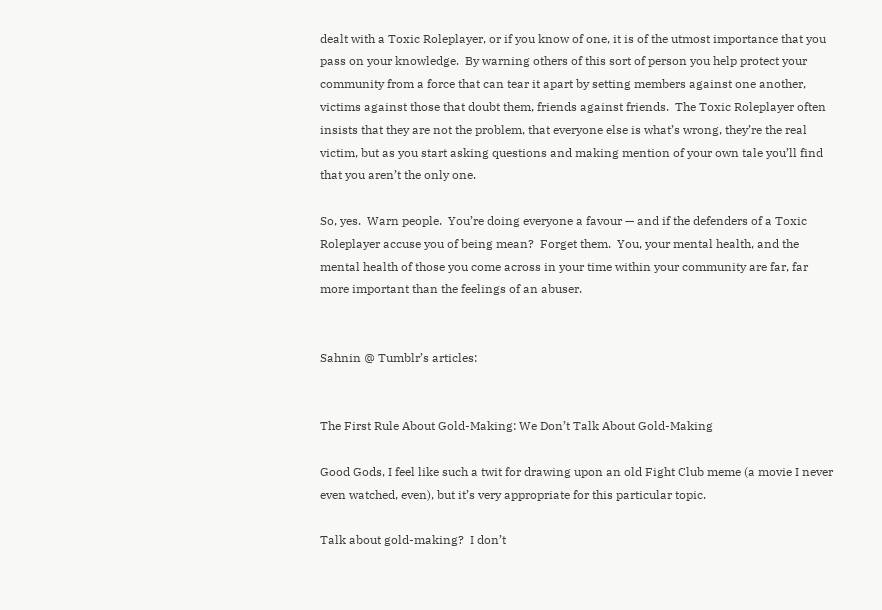dealt with a Toxic Roleplayer, or if you know of one, it is of the utmost importance that you pass on your knowledge.  By warning others of this sort of person you help protect your community from a force that can tear it apart by setting members against one another, victims against those that doubt them, friends against friends.  The Toxic Roleplayer often insists that they are not the problem, that everyone else is what’s wrong, they’re the real victim, but as you start asking questions and making mention of your own tale you’ll find that you aren’t the only one.

So, yes.  Warn people.  You’re doing everyone a favour — and if the defenders of a Toxic Roleplayer accuse you of being mean?  Forget them.  You, your mental health, and the mental health of those you come across in your time within your community are far, far more important than the feelings of an abuser.


Sahnin @ Tumblr’s articles:


The First Rule About Gold-Making: We Don’t Talk About Gold-Making

Good Gods, I feel like such a twit for drawing upon an old Fight Club meme (a movie I never even watched, even), but it’s very appropriate for this particular topic.

Talk about gold-making?  I don’t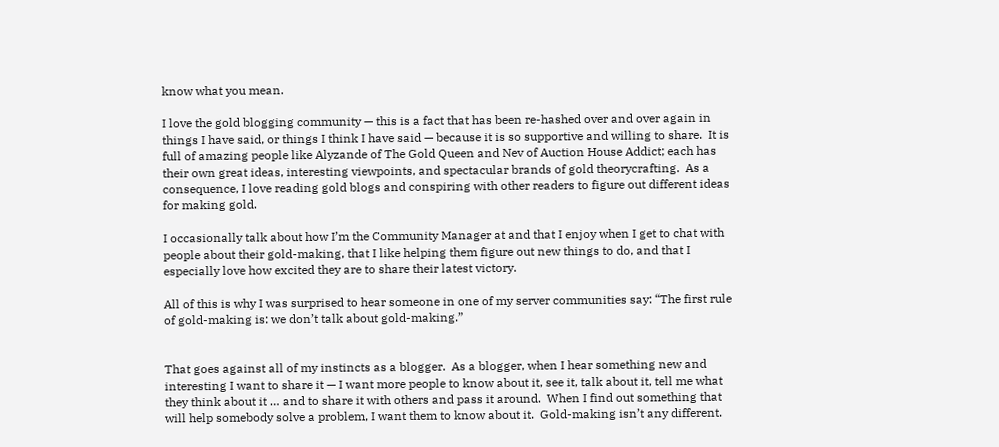know what you mean.

I love the gold blogging community — this is a fact that has been re-hashed over and over again in things I have said, or things I think I have said — because it is so supportive and willing to share.  It is full of amazing people like Alyzande of The Gold Queen and Nev of Auction House Addict; each has their own great ideas, interesting viewpoints, and spectacular brands of gold theorycrafting.  As a consequence, I love reading gold blogs and conspiring with other readers to figure out different ideas for making gold.

I occasionally talk about how I’m the Community Manager at and that I enjoy when I get to chat with people about their gold-making, that I like helping them figure out new things to do, and that I especially love how excited they are to share their latest victory.

All of this is why I was surprised to hear someone in one of my server communities say: “The first rule of gold-making is: we don’t talk about gold-making.”


That goes against all of my instincts as a blogger.  As a blogger, when I hear something new and interesting I want to share it — I want more people to know about it, see it, talk about it, tell me what they think about it … and to share it with others and pass it around.  When I find out something that will help somebody solve a problem, I want them to know about it.  Gold-making isn’t any different.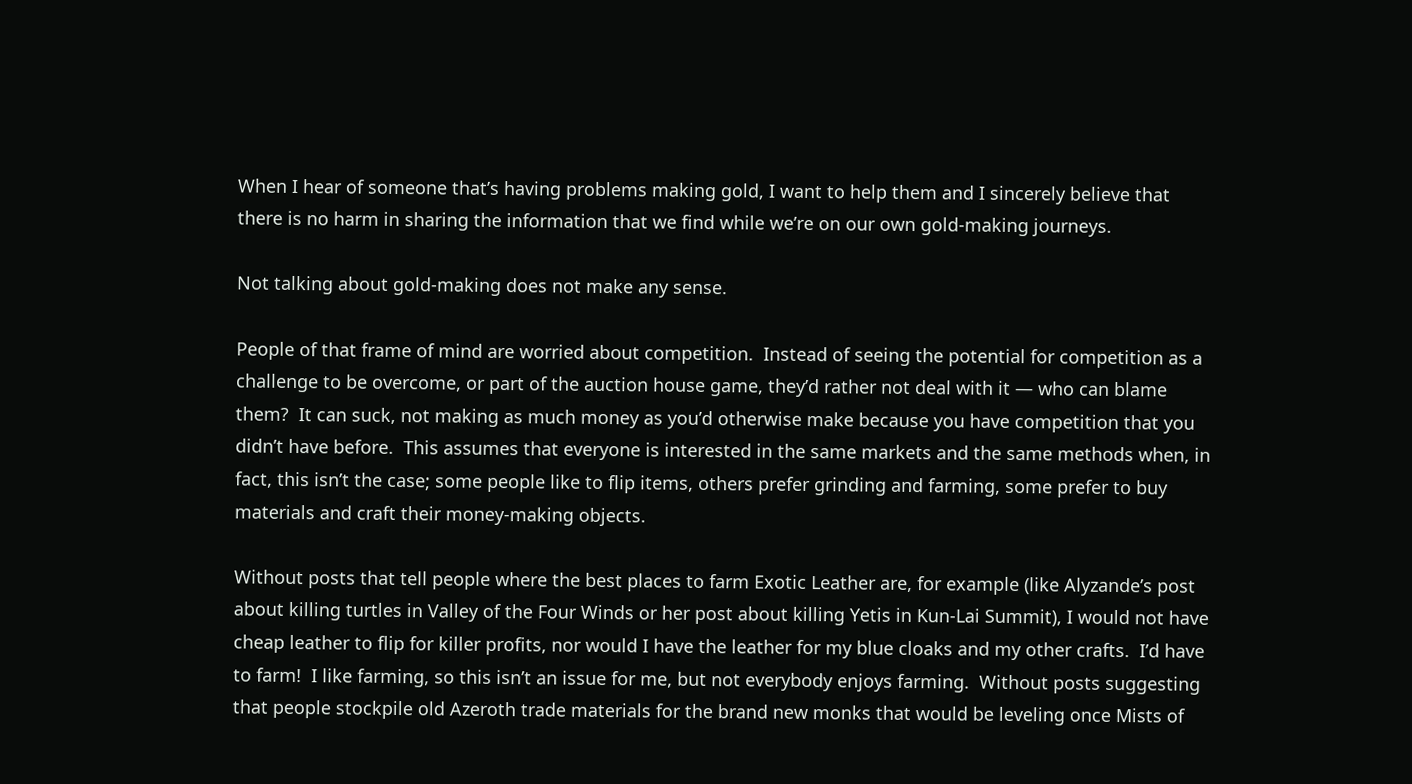When I hear of someone that’s having problems making gold, I want to help them and I sincerely believe that there is no harm in sharing the information that we find while we’re on our own gold-making journeys.

Not talking about gold-making does not make any sense.

People of that frame of mind are worried about competition.  Instead of seeing the potential for competition as a challenge to be overcome, or part of the auction house game, they’d rather not deal with it — who can blame them?  It can suck, not making as much money as you’d otherwise make because you have competition that you didn’t have before.  This assumes that everyone is interested in the same markets and the same methods when, in fact, this isn’t the case; some people like to flip items, others prefer grinding and farming, some prefer to buy materials and craft their money-making objects.

Without posts that tell people where the best places to farm Exotic Leather are, for example (like Alyzande’s post about killing turtles in Valley of the Four Winds or her post about killing Yetis in Kun-Lai Summit), I would not have cheap leather to flip for killer profits, nor would I have the leather for my blue cloaks and my other crafts.  I’d have to farm!  I like farming, so this isn’t an issue for me, but not everybody enjoys farming.  Without posts suggesting that people stockpile old Azeroth trade materials for the brand new monks that would be leveling once Mists of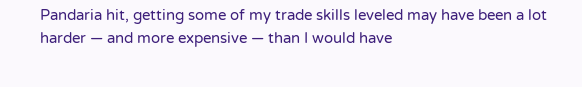Pandaria hit, getting some of my trade skills leveled may have been a lot harder — and more expensive — than I would have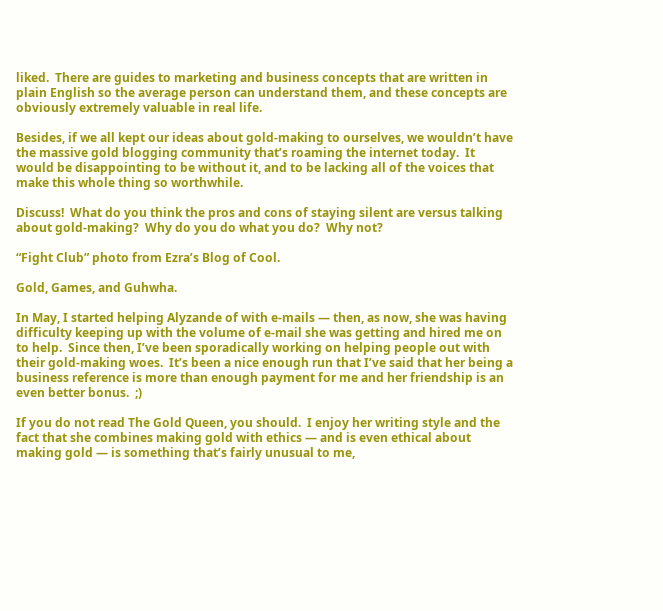liked.  There are guides to marketing and business concepts that are written in plain English so the average person can understand them, and these concepts are obviously extremely valuable in real life.

Besides, if we all kept our ideas about gold-making to ourselves, we wouldn’t have the massive gold blogging community that’s roaming the internet today.  It would be disappointing to be without it, and to be lacking all of the voices that make this whole thing so worthwhile.

Discuss!  What do you think the pros and cons of staying silent are versus talking about gold-making?  Why do you do what you do?  Why not?

“Fight Club” photo from Ezra’s Blog of Cool.

Gold, Games, and Guhwha.

In May, I started helping Alyzande of with e-mails — then, as now, she was having difficulty keeping up with the volume of e-mail she was getting and hired me on to help.  Since then, I’ve been sporadically working on helping people out with their gold-making woes.  It’s been a nice enough run that I’ve said that her being a business reference is more than enough payment for me and her friendship is an even better bonus.  ;)

If you do not read The Gold Queen, you should.  I enjoy her writing style and the fact that she combines making gold with ethics — and is even ethical about making gold — is something that’s fairly unusual to me,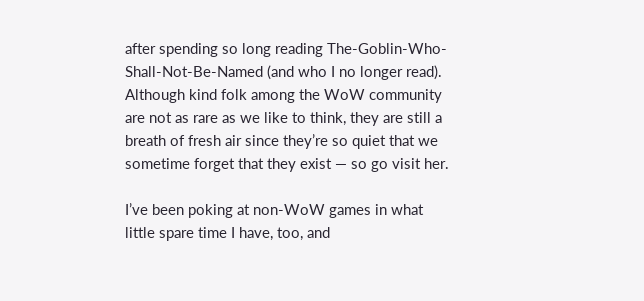after spending so long reading The-Goblin-Who-Shall-Not-Be-Named (and who I no longer read).  Although kind folk among the WoW community are not as rare as we like to think, they are still a breath of fresh air since they’re so quiet that we sometime forget that they exist — so go visit her.

I’ve been poking at non-WoW games in what little spare time I have, too, and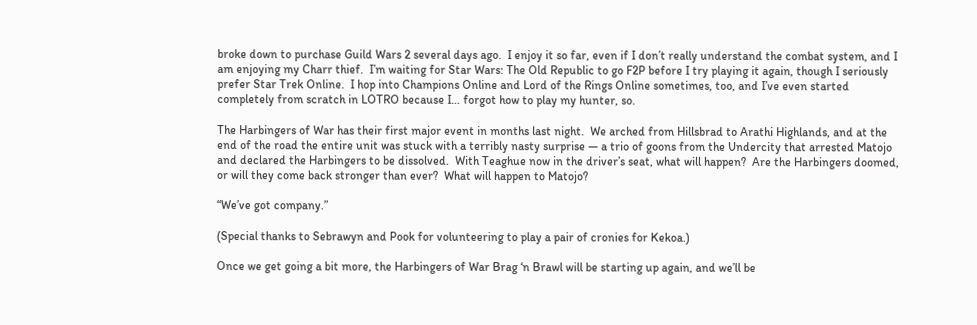broke down to purchase Guild Wars 2 several days ago.  I enjoy it so far, even if I don’t really understand the combat system, and I am enjoying my Charr thief.  I’m waiting for Star Wars: The Old Republic to go F2P before I try playing it again, though I seriously prefer Star Trek Online.  I hop into Champions Online and Lord of the Rings Online sometimes, too, and I’ve even started completely from scratch in LOTRO because I… forgot how to play my hunter, so.

The Harbingers of War has their first major event in months last night.  We arched from Hillsbrad to Arathi Highlands, and at the end of the road the entire unit was stuck with a terribly nasty surprise — a trio of goons from the Undercity that arrested Matojo and declared the Harbingers to be dissolved.  With Teaghue now in the driver’s seat, what will happen?  Are the Harbingers doomed, or will they come back stronger than ever?  What will happen to Matojo?

“We’ve got company.”

(Special thanks to Sebrawyn and Pook for volunteering to play a pair of cronies for Kekoa.)

Once we get going a bit more, the Harbingers of War Brag ‘n Brawl will be starting up again, and we’ll be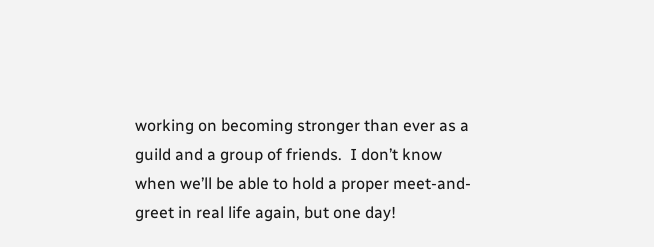working on becoming stronger than ever as a guild and a group of friends.  I don’t know when we’ll be able to hold a proper meet-and-greet in real life again, but one day!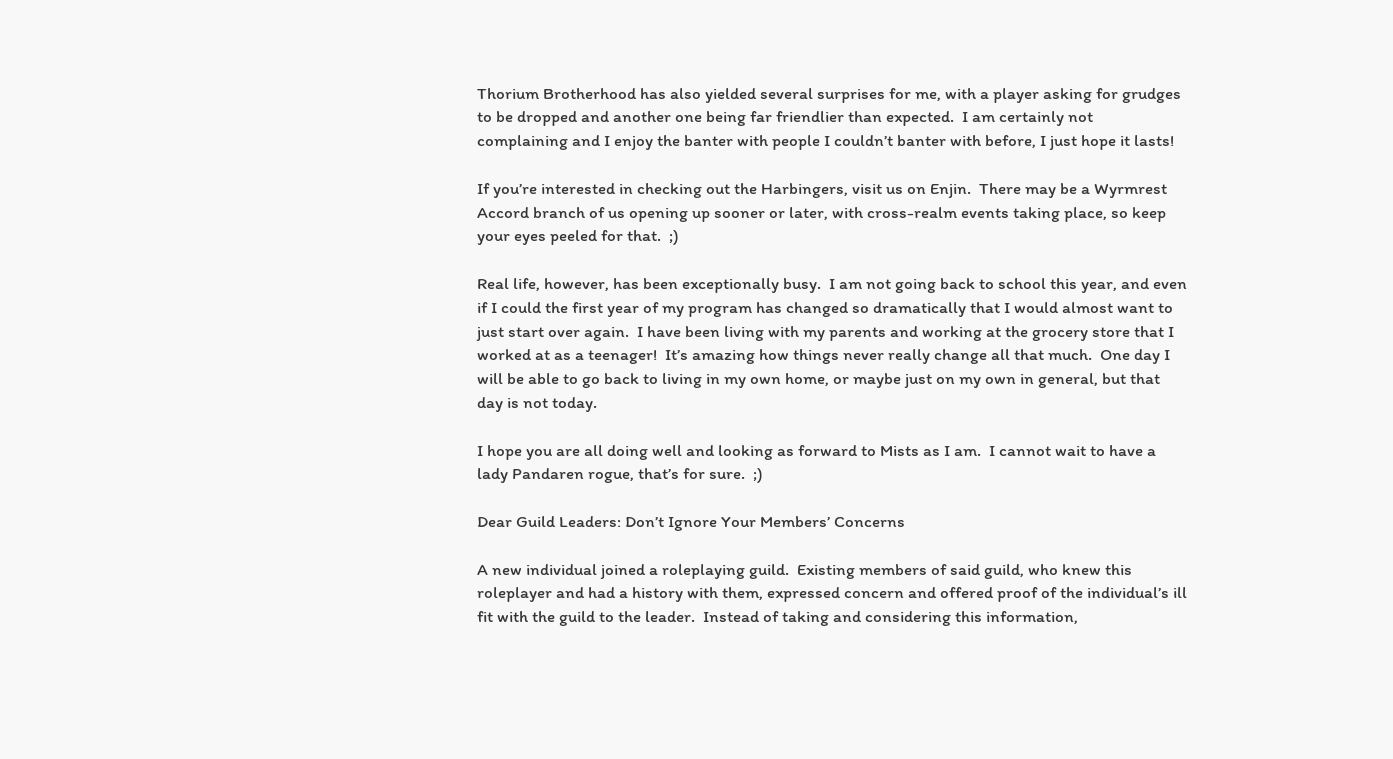Thorium Brotherhood has also yielded several surprises for me, with a player asking for grudges to be dropped and another one being far friendlier than expected.  I am certainly not complaining and I enjoy the banter with people I couldn’t banter with before, I just hope it lasts!

If you’re interested in checking out the Harbingers, visit us on Enjin.  There may be a Wyrmrest Accord branch of us opening up sooner or later, with cross-realm events taking place, so keep your eyes peeled for that.  ;)

Real life, however, has been exceptionally busy.  I am not going back to school this year, and even if I could the first year of my program has changed so dramatically that I would almost want to just start over again.  I have been living with my parents and working at the grocery store that I worked at as a teenager!  It’s amazing how things never really change all that much.  One day I will be able to go back to living in my own home, or maybe just on my own in general, but that day is not today.

I hope you are all doing well and looking as forward to Mists as I am.  I cannot wait to have a lady Pandaren rogue, that’s for sure.  ;)

Dear Guild Leaders: Don’t Ignore Your Members’ Concerns

A new individual joined a roleplaying guild.  Existing members of said guild, who knew this roleplayer and had a history with them, expressed concern and offered proof of the individual’s ill fit with the guild to the leader.  Instead of taking and considering this information,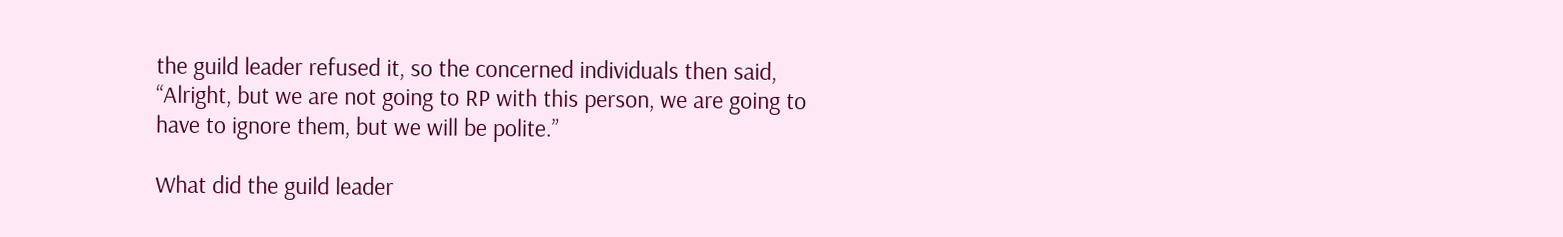the guild leader refused it, so the concerned individuals then said, “Alright, but we are not going to RP with this person, we are going to have to ignore them, but we will be polite.”

What did the guild leader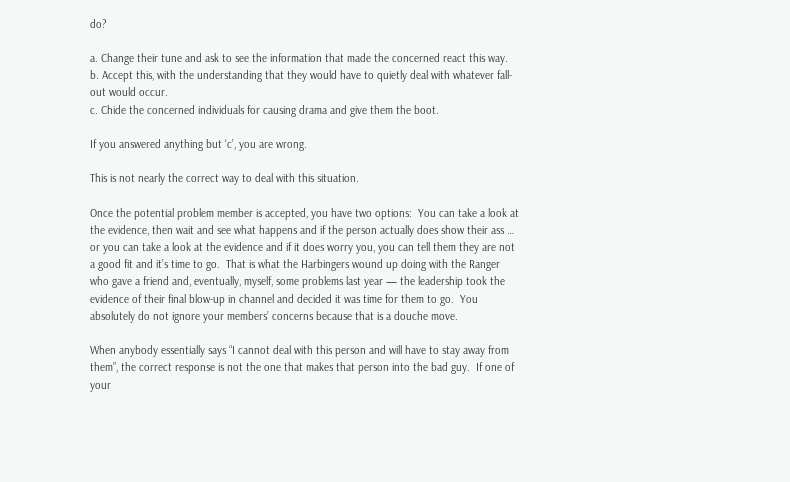do?

a. Change their tune and ask to see the information that made the concerned react this way.
b. Accept this, with the understanding that they would have to quietly deal with whatever fall-out would occur.
c. Chide the concerned individuals for causing drama and give them the boot.

If you answered anything but ‘c’, you are wrong.

This is not nearly the correct way to deal with this situation.

Once the potential problem member is accepted, you have two options:  You can take a look at the evidence, then wait and see what happens and if the person actually does show their ass … or you can take a look at the evidence and if it does worry you, you can tell them they are not a good fit and it’s time to go.  That is what the Harbingers wound up doing with the Ranger who gave a friend and, eventually, myself, some problems last year — the leadership took the evidence of their final blow-up in channel and decided it was time for them to go.  You absolutely do not ignore your members’ concerns because that is a douche move.

When anybody essentially says “I cannot deal with this person and will have to stay away from them”, the correct response is not the one that makes that person into the bad guy.  If one of your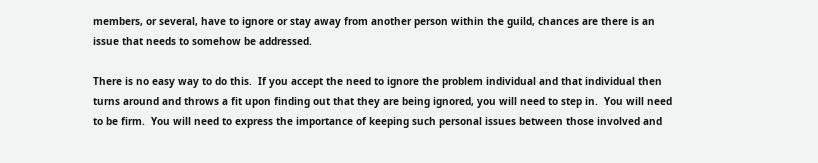members, or several, have to ignore or stay away from another person within the guild, chances are there is an issue that needs to somehow be addressed.

There is no easy way to do this.  If you accept the need to ignore the problem individual and that individual then turns around and throws a fit upon finding out that they are being ignored, you will need to step in.  You will need to be firm.  You will need to express the importance of keeping such personal issues between those involved and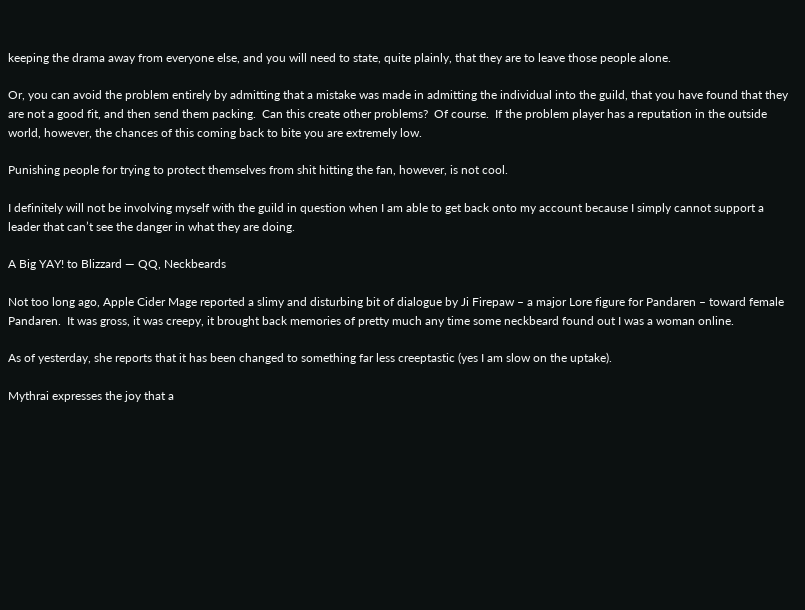keeping the drama away from everyone else, and you will need to state, quite plainly, that they are to leave those people alone.

Or, you can avoid the problem entirely by admitting that a mistake was made in admitting the individual into the guild, that you have found that they are not a good fit, and then send them packing.  Can this create other problems?  Of course.  If the problem player has a reputation in the outside world, however, the chances of this coming back to bite you are extremely low.

Punishing people for trying to protect themselves from shit hitting the fan, however, is not cool.

I definitely will not be involving myself with the guild in question when I am able to get back onto my account because I simply cannot support a leader that can’t see the danger in what they are doing.

A Big YAY! to Blizzard — QQ, Neckbeards

Not too long ago, Apple Cider Mage reported a slimy and disturbing bit of dialogue by Ji Firepaw – a major Lore figure for Pandaren – toward female Pandaren.  It was gross, it was creepy, it brought back memories of pretty much any time some neckbeard found out I was a woman online.

As of yesterday, she reports that it has been changed to something far less creeptastic (yes I am slow on the uptake).

Mythrai expresses the joy that a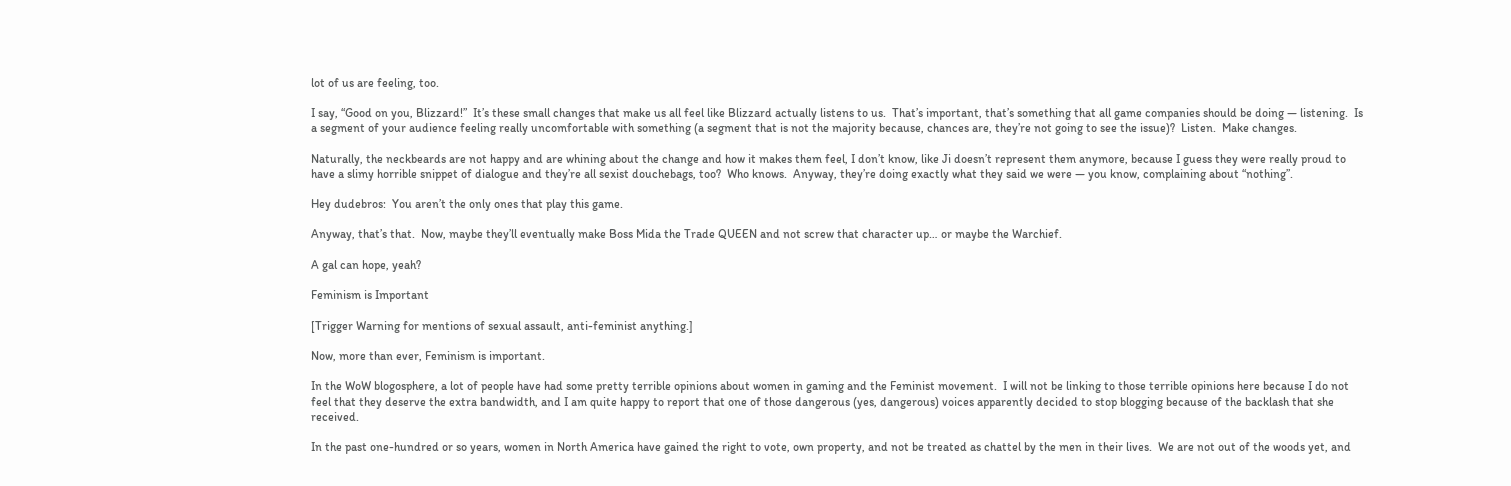lot of us are feeling, too.

I say, “Good on you, Blizzard!”  It’s these small changes that make us all feel like Blizzard actually listens to us.  That’s important, that’s something that all game companies should be doing — listening.  Is a segment of your audience feeling really uncomfortable with something (a segment that is not the majority because, chances are, they’re not going to see the issue)?  Listen.  Make changes.

Naturally, the neckbeards are not happy and are whining about the change and how it makes them feel, I don’t know, like Ji doesn’t represent them anymore, because I guess they were really proud to have a slimy horrible snippet of dialogue and they’re all sexist douchebags, too?  Who knows.  Anyway, they’re doing exactly what they said we were — you know, complaining about “nothing”.

Hey dudebros:  You aren’t the only ones that play this game.

Anyway, that’s that.  Now, maybe they’ll eventually make Boss Mida the Trade QUEEN and not screw that character up… or maybe the Warchief.

A gal can hope, yeah?

Feminism is Important

[Trigger Warning for mentions of sexual assault, anti-feminist anything.]

Now, more than ever, Feminism is important.

In the WoW blogosphere, a lot of people have had some pretty terrible opinions about women in gaming and the Feminist movement.  I will not be linking to those terrible opinions here because I do not feel that they deserve the extra bandwidth, and I am quite happy to report that one of those dangerous (yes, dangerous) voices apparently decided to stop blogging because of the backlash that she received.

In the past one-hundred or so years, women in North America have gained the right to vote, own property, and not be treated as chattel by the men in their lives.  We are not out of the woods yet, and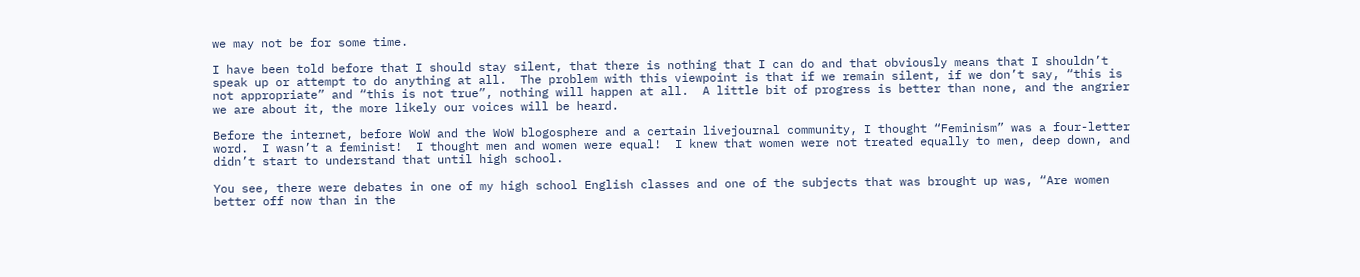we may not be for some time.

I have been told before that I should stay silent, that there is nothing that I can do and that obviously means that I shouldn’t speak up or attempt to do anything at all.  The problem with this viewpoint is that if we remain silent, if we don’t say, “this is not appropriate” and “this is not true”, nothing will happen at all.  A little bit of progress is better than none, and the angrier we are about it, the more likely our voices will be heard.

Before the internet, before WoW and the WoW blogosphere and a certain livejournal community, I thought “Feminism” was a four-letter word.  I wasn’t a feminist!  I thought men and women were equal!  I knew that women were not treated equally to men, deep down, and didn’t start to understand that until high school.

You see, there were debates in one of my high school English classes and one of the subjects that was brought up was, “Are women better off now than in the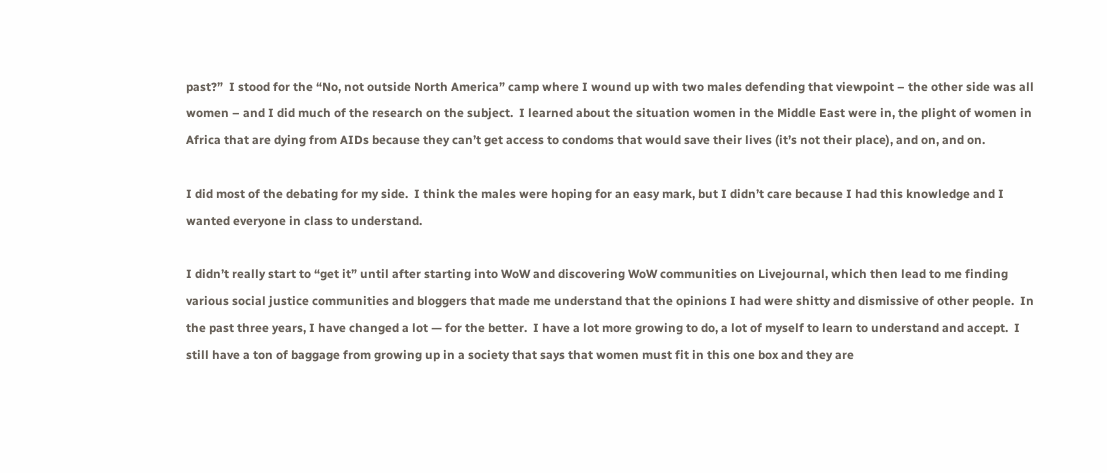past?”  I stood for the “No, not outside North America” camp where I wound up with two males defending that viewpoint – the other side was all women – and I did much of the research on the subject.  I learned about the situation women in the Middle East were in, the plight of women in Africa that are dying from AIDs because they can’t get access to condoms that would save their lives (it’s not their place), and on, and on.

I did most of the debating for my side.  I think the males were hoping for an easy mark, but I didn’t care because I had this knowledge and I wanted everyone in class to understand.

I didn’t really start to “get it” until after starting into WoW and discovering WoW communities on Livejournal, which then lead to me finding various social justice communities and bloggers that made me understand that the opinions I had were shitty and dismissive of other people.  In the past three years, I have changed a lot — for the better.  I have a lot more growing to do, a lot of myself to learn to understand and accept.  I still have a ton of baggage from growing up in a society that says that women must fit in this one box and they are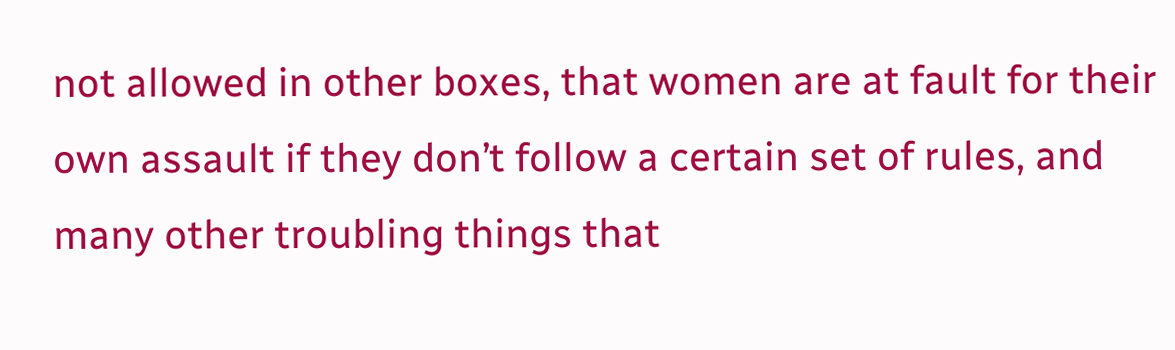not allowed in other boxes, that women are at fault for their own assault if they don’t follow a certain set of rules, and many other troubling things that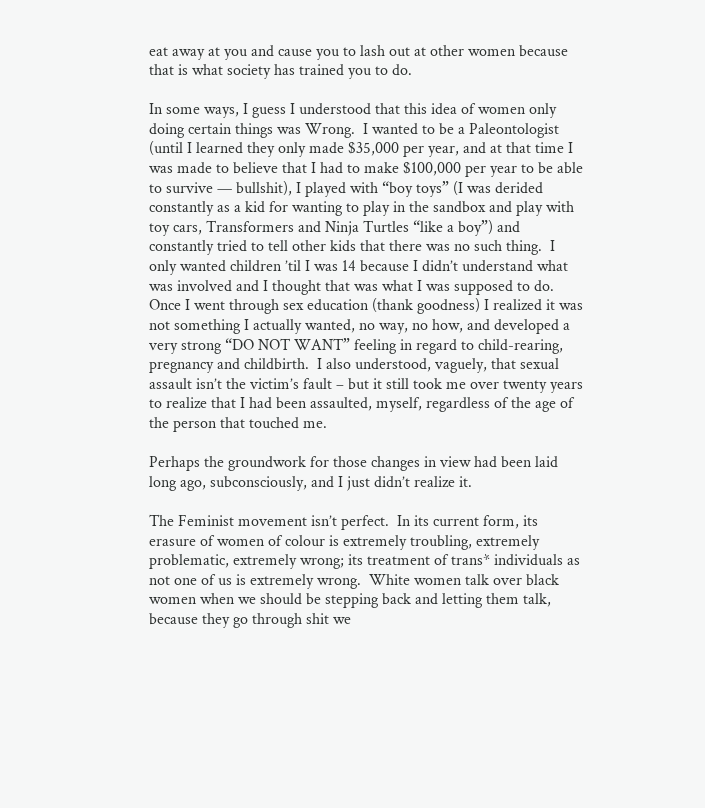eat away at you and cause you to lash out at other women because that is what society has trained you to do.

In some ways, I guess I understood that this idea of women only doing certain things was Wrong.  I wanted to be a Paleontologist (until I learned they only made $35,000 per year, and at that time I was made to believe that I had to make $100,000 per year to be able to survive — bullshit), I played with “boy toys” (I was derided constantly as a kid for wanting to play in the sandbox and play with toy cars, Transformers and Ninja Turtles “like a boy”) and constantly tried to tell other kids that there was no such thing.  I only wanted children ’til I was 14 because I didn’t understand what was involved and I thought that was what I was supposed to do.  Once I went through sex education (thank goodness) I realized it was not something I actually wanted, no way, no how, and developed a very strong “DO NOT WANT” feeling in regard to child-rearing, pregnancy and childbirth.  I also understood, vaguely, that sexual assault isn’t the victim’s fault – but it still took me over twenty years to realize that I had been assaulted, myself, regardless of the age of the person that touched me.

Perhaps the groundwork for those changes in view had been laid long ago, subconsciously, and I just didn’t realize it.

The Feminist movement isn’t perfect.  In its current form, its erasure of women of colour is extremely troubling, extremely problematic, extremely wrong; its treatment of trans* individuals as not one of us is extremely wrong.  White women talk over black women when we should be stepping back and letting them talk, because they go through shit we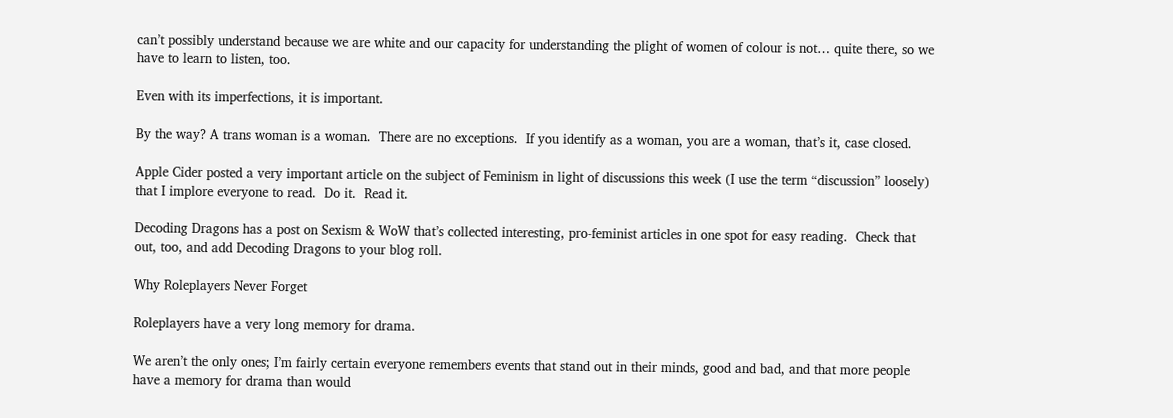can’t possibly understand because we are white and our capacity for understanding the plight of women of colour is not… quite there, so we have to learn to listen, too.

Even with its imperfections, it is important.

By the way? A trans woman is a woman.  There are no exceptions.  If you identify as a woman, you are a woman, that’s it, case closed.

Apple Cider posted a very important article on the subject of Feminism in light of discussions this week (I use the term “discussion” loosely) that I implore everyone to read.  Do it.  Read it.

Decoding Dragons has a post on Sexism & WoW that’s collected interesting, pro-feminist articles in one spot for easy reading.  Check that out, too, and add Decoding Dragons to your blog roll.

Why Roleplayers Never Forget

Roleplayers have a very long memory for drama.

We aren’t the only ones; I’m fairly certain everyone remembers events that stand out in their minds, good and bad, and that more people have a memory for drama than would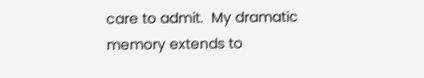care to admit.  My dramatic memory extends to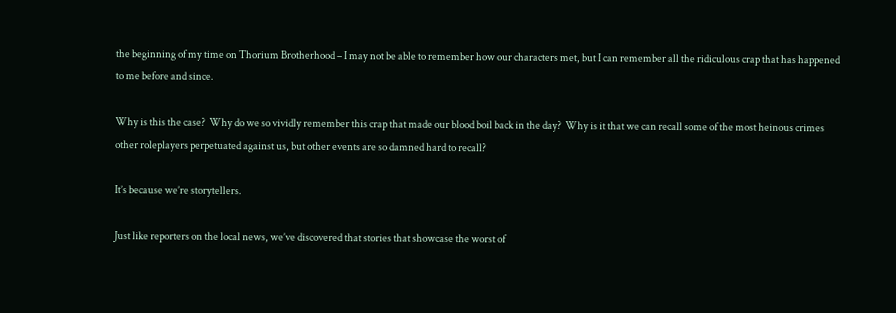the beginning of my time on Thorium Brotherhood – I may not be able to remember how our characters met, but I can remember all the ridiculous crap that has happened to me before and since.

Why is this the case?  Why do we so vividly remember this crap that made our blood boil back in the day?  Why is it that we can recall some of the most heinous crimes other roleplayers perpetuated against us, but other events are so damned hard to recall?

It’s because we’re storytellers.

Just like reporters on the local news, we’ve discovered that stories that showcase the worst of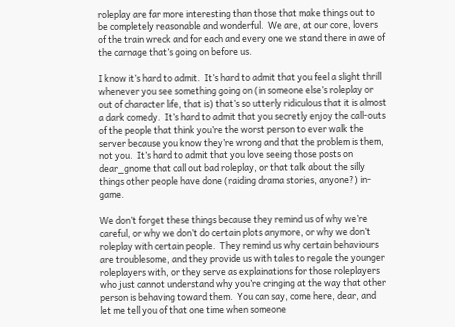roleplay are far more interesting than those that make things out to be completely reasonable and wonderful.  We are, at our core, lovers of the train wreck and for each and every one we stand there in awe of the carnage that’s going on before us.

I know it’s hard to admit.  It’s hard to admit that you feel a slight thrill whenever you see something going on (in someone else’s roleplay or out of character life, that is) that’s so utterly ridiculous that it is almost a dark comedy.  It’s hard to admit that you secretly enjoy the call-outs of the people that think you’re the worst person to ever walk the server because you know they’re wrong and that the problem is them, not you.  It’s hard to admit that you love seeing those posts on dear_gnome that call out bad roleplay, or that talk about the silly things other people have done (raiding drama stories, anyone?) in-game.

We don’t forget these things because they remind us of why we’re careful, or why we don’t do certain plots anymore, or why we don’t roleplay with certain people.  They remind us why certain behaviours are troublesome, and they provide us with tales to regale the younger roleplayers with, or they serve as explainations for those roleplayers who just cannot understand why you’re cringing at the way that other person is behaving toward them.  You can say, come here, dear, and let me tell you of that one time when someone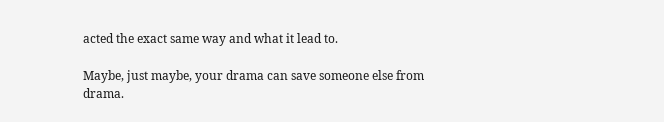acted the exact same way and what it lead to.

Maybe, just maybe, your drama can save someone else from drama.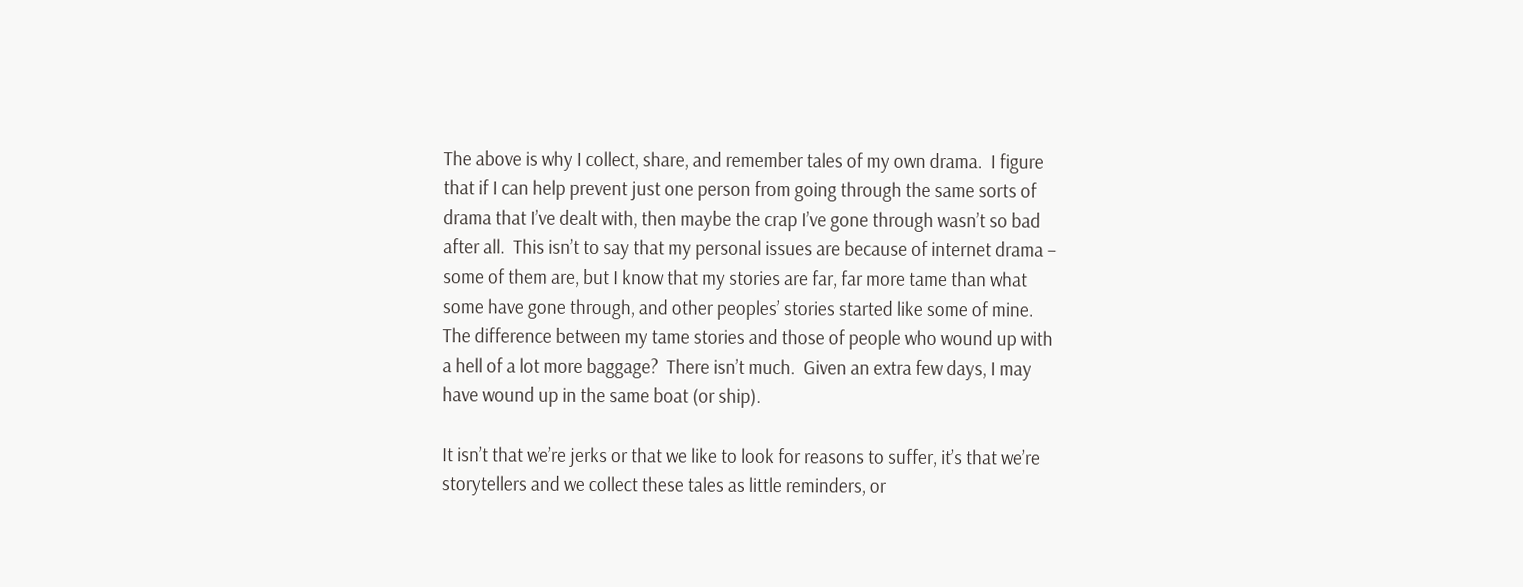The above is why I collect, share, and remember tales of my own drama.  I figure that if I can help prevent just one person from going through the same sorts of drama that I’ve dealt with, then maybe the crap I’ve gone through wasn’t so bad after all.  This isn’t to say that my personal issues are because of internet drama – some of them are, but I know that my stories are far, far more tame than what some have gone through, and other peoples’ stories started like some of mine.  The difference between my tame stories and those of people who wound up with a hell of a lot more baggage?  There isn’t much.  Given an extra few days, I may have wound up in the same boat (or ship).

It isn’t that we’re jerks or that we like to look for reasons to suffer, it’s that we’re storytellers and we collect these tales as little reminders, or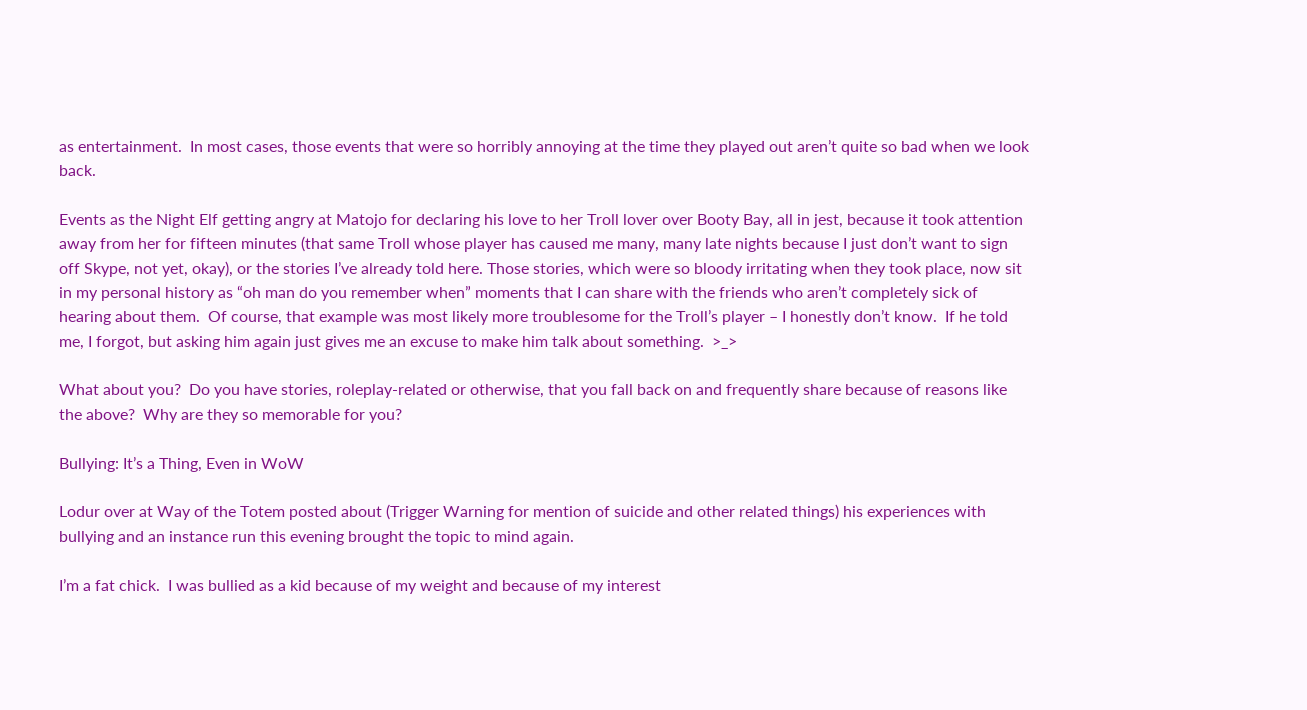as entertainment.  In most cases, those events that were so horribly annoying at the time they played out aren’t quite so bad when we look back.

Events as the Night Elf getting angry at Matojo for declaring his love to her Troll lover over Booty Bay, all in jest, because it took attention away from her for fifteen minutes (that same Troll whose player has caused me many, many late nights because I just don’t want to sign off Skype, not yet, okay), or the stories I’ve already told here. Those stories, which were so bloody irritating when they took place, now sit in my personal history as “oh man do you remember when” moments that I can share with the friends who aren’t completely sick of hearing about them.  Of course, that example was most likely more troublesome for the Troll’s player – I honestly don’t know.  If he told me, I forgot, but asking him again just gives me an excuse to make him talk about something.  >_>

What about you?  Do you have stories, roleplay-related or otherwise, that you fall back on and frequently share because of reasons like the above?  Why are they so memorable for you?

Bullying: It’s a Thing, Even in WoW

Lodur over at Way of the Totem posted about (Trigger Warning for mention of suicide and other related things) his experiences with bullying and an instance run this evening brought the topic to mind again.

I’m a fat chick.  I was bullied as a kid because of my weight and because of my interest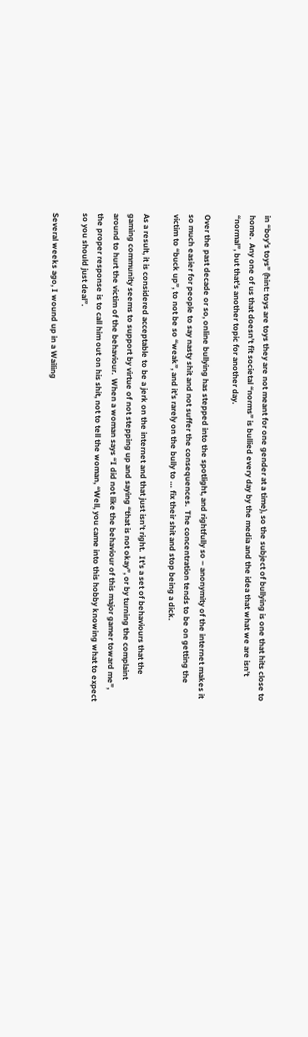in “boy’s toys” (hint: toys are toys they are not meant for one gender at a time), so the subject of bullying is one that hits close to home.  Any one of us that doesn’t fit societal “norms” is bullied every day by the media and the idea that what we are isn’t “normal”, but that’s another topic for another day.

Over the past decade or so, online bullying has stepped into the spotlight, and rightfully so – anonymity of the internet makes it so much easier for people to say nasty shit and not suffer the consequences.  The concentration tends to be on getting the victim to “buck up”, to not be so “weak”, and it’s rarely on the bully to … fix their shit and stop being a dick.

As a result, it is considered acceptable to be a jerk on the internet and that just isn’t right.  It’s a set of behaviours that the gaming community seems to support by virtue of not stepping up and saying “that is not okay”, or by turning the complaint around to hurt the victim of the behaviour.  When a woman says “I did not like the behaviour of this major gamer toward me”, the proper response is to call him out on his shit, not to tell the woman, “Well, you came into this hobby knowing what to expect so you should just deal”.

Several weeks ago, I wound up in a Wailing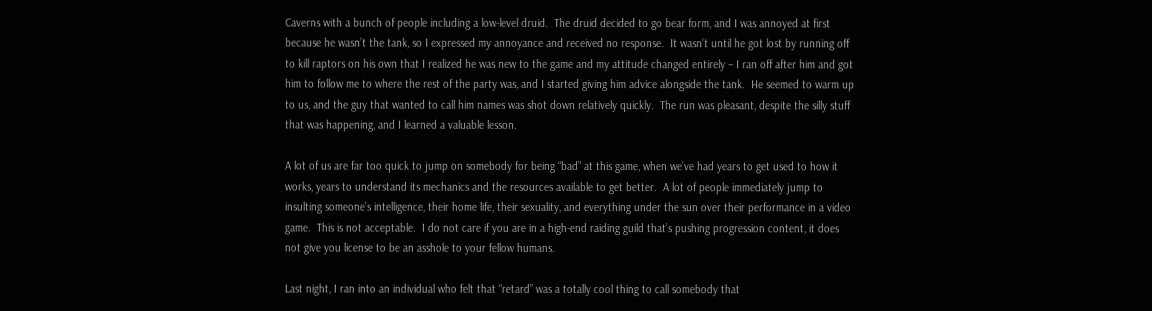Caverns with a bunch of people including a low-level druid.  The druid decided to go bear form, and I was annoyed at first because he wasn’t the tank, so I expressed my annoyance and received no response.  It wasn’t until he got lost by running off to kill raptors on his own that I realized he was new to the game and my attitude changed entirely – I ran off after him and got him to follow me to where the rest of the party was, and I started giving him advice alongside the tank.  He seemed to warm up to us, and the guy that wanted to call him names was shot down relatively quickly.  The run was pleasant, despite the silly stuff that was happening, and I learned a valuable lesson.

A lot of us are far too quick to jump on somebody for being “bad” at this game, when we’ve had years to get used to how it works, years to understand its mechanics and the resources available to get better.  A lot of people immediately jump to insulting someone’s intelligence, their home life, their sexuality, and everything under the sun over their performance in a video game.  This is not acceptable.  I do not care if you are in a high-end raiding guild that’s pushing progression content, it does not give you license to be an asshole to your fellow humans.

Last night, I ran into an individual who felt that “retard” was a totally cool thing to call somebody that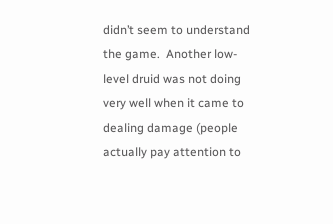didn’t seem to understand the game.  Another low-level druid was not doing very well when it came to dealing damage (people actually pay attention to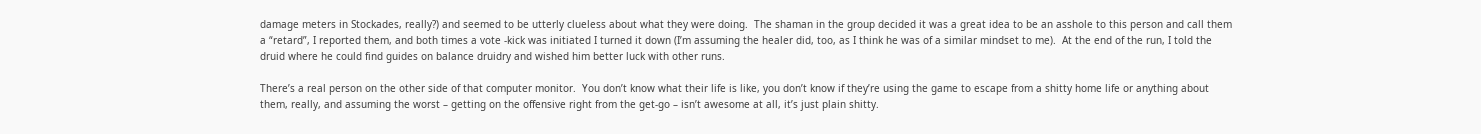damage meters in Stockades, really?) and seemed to be utterly clueless about what they were doing.  The shaman in the group decided it was a great idea to be an asshole to this person and call them a “retard”, I reported them, and both times a vote -kick was initiated I turned it down (I’m assuming the healer did, too, as I think he was of a similar mindset to me).  At the end of the run, I told the druid where he could find guides on balance druidry and wished him better luck with other runs.

There’s a real person on the other side of that computer monitor.  You don’t know what their life is like, you don’t know if they’re using the game to escape from a shitty home life or anything about them, really, and assuming the worst – getting on the offensive right from the get-go – isn’t awesome at all, it’s just plain shitty.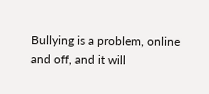Bullying is a problem, online and off, and it will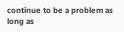continue to be a problem as long as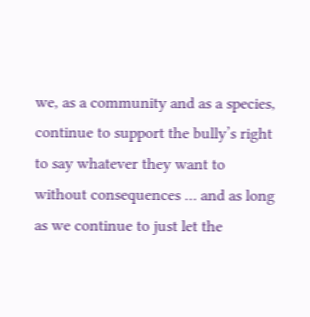we, as a community and as a species, continue to support the bully’s right to say whatever they want to without consequences … and as long as we continue to just let the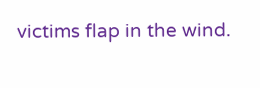victims flap in the wind.